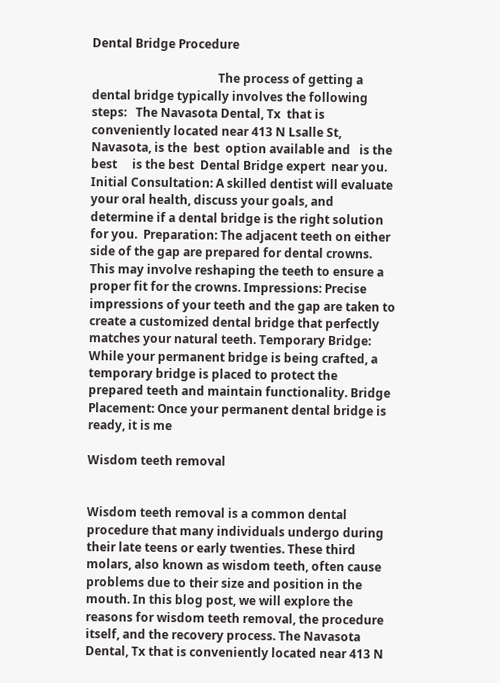Dental Bridge Procedure

                                          The process of getting a dental bridge typically involves the following steps:   The Navasota Dental, Tx  that is conveniently located near 413 N Lsalle St, Navasota, is the  best  option available and   is the best     is the best  Dental Bridge expert  near you. Initial Consultation: A skilled dentist will evaluate your oral health, discuss your goals, and determine if a dental bridge is the right solution for you.  Preparation: The adjacent teeth on either side of the gap are prepared for dental crowns. This may involve reshaping the teeth to ensure a proper fit for the crowns. Impressions: Precise impressions of your teeth and the gap are taken to create a customized dental bridge that perfectly matches your natural teeth. Temporary Bridge: While your permanent bridge is being crafted, a temporary bridge is placed to protect the prepared teeth and maintain functionality. Bridge Placement: Once your permanent dental bridge is ready, it is me

Wisdom teeth removal


Wisdom teeth removal is a common dental procedure that many individuals undergo during their late teens or early twenties. These third molars, also known as wisdom teeth, often cause problems due to their size and position in the mouth. In this blog post, we will explore the reasons for wisdom teeth removal, the procedure itself, and the recovery process. The Navasota Dental, Tx that is conveniently located near 413 N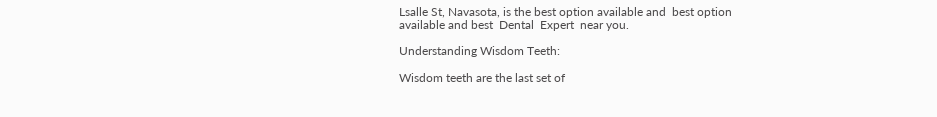Lsalle St, Navasota, is the best option available and  best option available and best  Dental  Expert  near you.

Understanding Wisdom Teeth:

Wisdom teeth are the last set of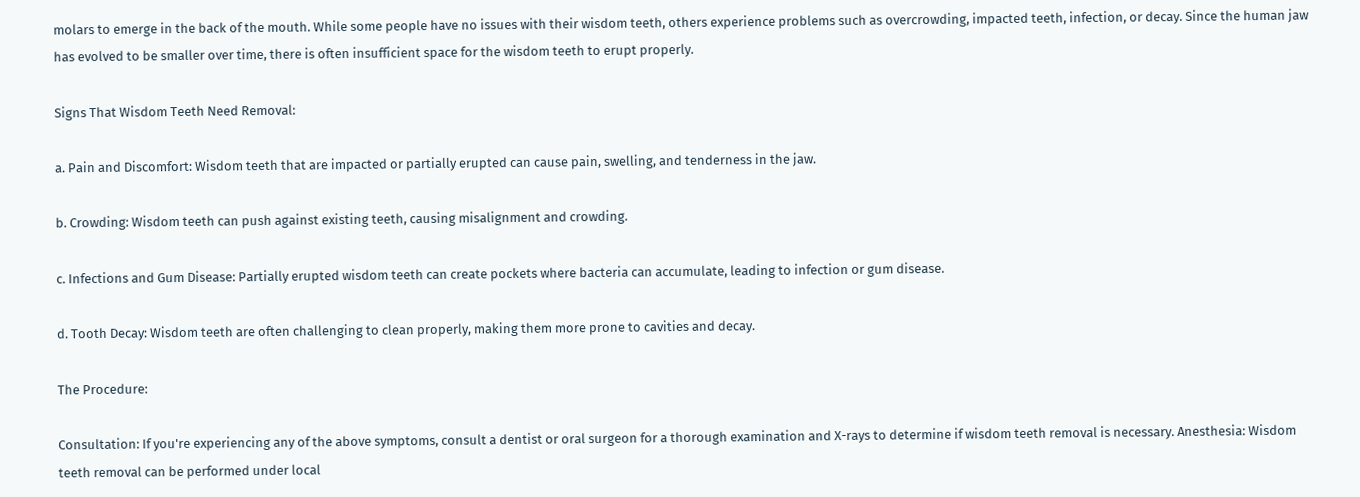molars to emerge in the back of the mouth. While some people have no issues with their wisdom teeth, others experience problems such as overcrowding, impacted teeth, infection, or decay. Since the human jaw has evolved to be smaller over time, there is often insufficient space for the wisdom teeth to erupt properly.

Signs That Wisdom Teeth Need Removal:

a. Pain and Discomfort: Wisdom teeth that are impacted or partially erupted can cause pain, swelling, and tenderness in the jaw.

b. Crowding: Wisdom teeth can push against existing teeth, causing misalignment and crowding.

c. Infections and Gum Disease: Partially erupted wisdom teeth can create pockets where bacteria can accumulate, leading to infection or gum disease.

d. Tooth Decay: Wisdom teeth are often challenging to clean properly, making them more prone to cavities and decay.

The Procedure:

Consultation: If you're experiencing any of the above symptoms, consult a dentist or oral surgeon for a thorough examination and X-rays to determine if wisdom teeth removal is necessary. Anesthesia: Wisdom teeth removal can be performed under local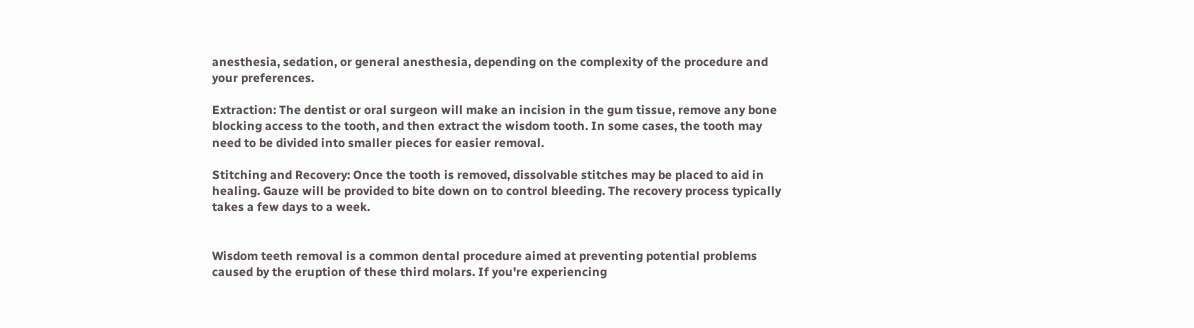anesthesia, sedation, or general anesthesia, depending on the complexity of the procedure and your preferences.

Extraction: The dentist or oral surgeon will make an incision in the gum tissue, remove any bone blocking access to the tooth, and then extract the wisdom tooth. In some cases, the tooth may need to be divided into smaller pieces for easier removal.

Stitching and Recovery: Once the tooth is removed, dissolvable stitches may be placed to aid in healing. Gauze will be provided to bite down on to control bleeding. The recovery process typically takes a few days to a week.


Wisdom teeth removal is a common dental procedure aimed at preventing potential problems caused by the eruption of these third molars. If you're experiencing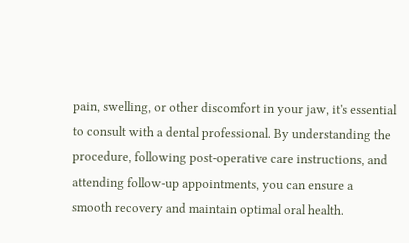pain, swelling, or other discomfort in your jaw, it's essential to consult with a dental professional. By understanding the procedure, following post-operative care instructions, and attending follow-up appointments, you can ensure a smooth recovery and maintain optimal oral health.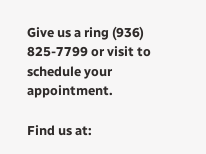Give us a ring (936) 825-7799 or visit to schedule your appointment.

Find us at: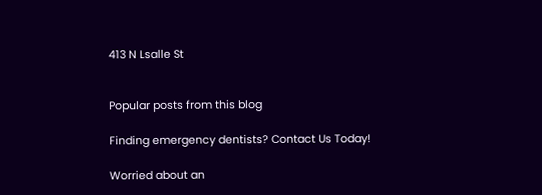413 N Lsalle St


Popular posts from this blog

Finding emergency dentists? Contact Us Today!

Worried about an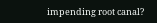impending root canal?